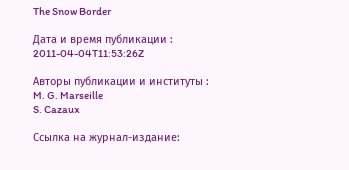The Snow Border

Дата и время публикации : 2011-04-04T11:53:26Z

Авторы публикации и институты :
M. G. Marseille
S. Cazaux

Ссылка на журнал-издание: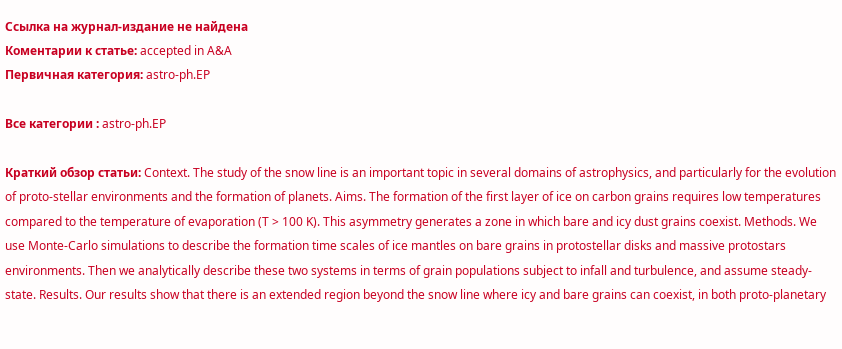Ссылка на журнал-издание не найдена
Коментарии к cтатье: accepted in A&A
Первичная категория: astro-ph.EP

Все категории : astro-ph.EP

Краткий обзор статьи: Context. The study of the snow line is an important topic in several domains of astrophysics, and particularly for the evolution of proto-stellar environments and the formation of planets. Aims. The formation of the first layer of ice on carbon grains requires low temperatures compared to the temperature of evaporation (T > 100 K). This asymmetry generates a zone in which bare and icy dust grains coexist. Methods. We use Monte-Carlo simulations to describe the formation time scales of ice mantles on bare grains in protostellar disks and massive protostars environments. Then we analytically describe these two systems in terms of grain populations subject to infall and turbulence, and assume steady-state. Results. Our results show that there is an extended region beyond the snow line where icy and bare grains can coexist, in both proto-planetary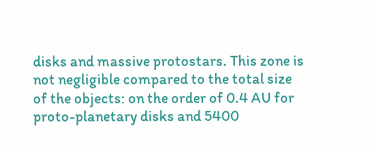disks and massive protostars. This zone is not negligible compared to the total size of the objects: on the order of 0.4 AU for proto-planetary disks and 5400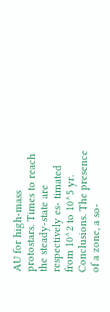AU for high-mass protostars. Times to reach the steady-state are respectively es- timated from 10^2 to 10^5 yr. Conclusions. The presence of a zone, a so-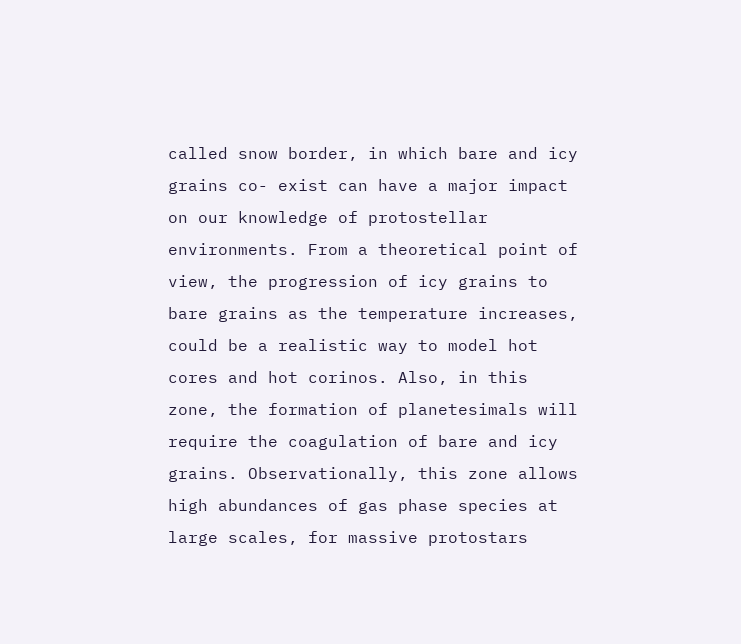called snow border, in which bare and icy grains co- exist can have a major impact on our knowledge of protostellar environments. From a theoretical point of view, the progression of icy grains to bare grains as the temperature increases, could be a realistic way to model hot cores and hot corinos. Also, in this zone, the formation of planetesimals will require the coagulation of bare and icy grains. Observationally, this zone allows high abundances of gas phase species at large scales, for massive protostars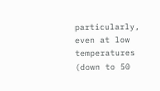particularly, even at low temperatures (down to 50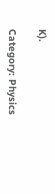K).

Category: Physics